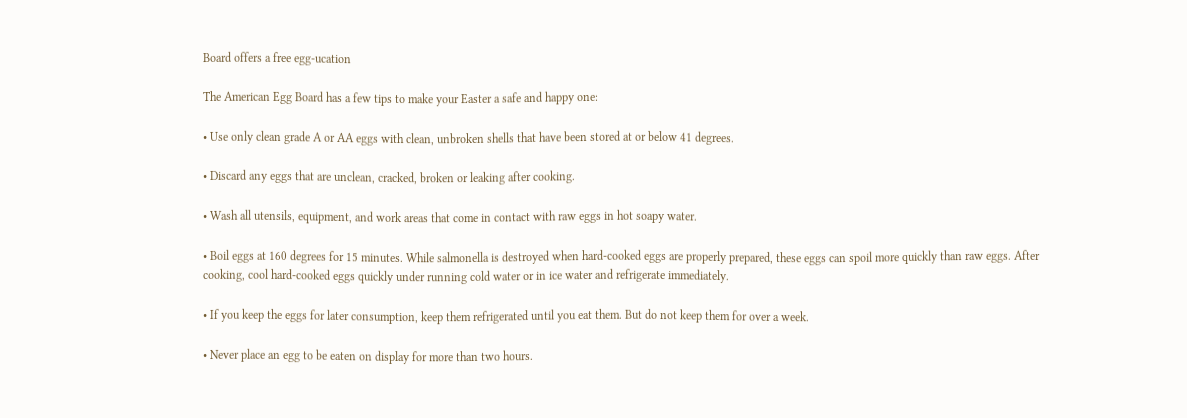Board offers a free egg-ucation

The American Egg Board has a few tips to make your Easter a safe and happy one:

• Use only clean grade A or AA eggs with clean, unbroken shells that have been stored at or below 41 degrees.

• Discard any eggs that are unclean, cracked, broken or leaking after cooking.

• Wash all utensils, equipment, and work areas that come in contact with raw eggs in hot soapy water.

• Boil eggs at 160 degrees for 15 minutes. While salmonella is destroyed when hard-cooked eggs are properly prepared, these eggs can spoil more quickly than raw eggs. After cooking, cool hard-cooked eggs quickly under running cold water or in ice water and refrigerate immediately.

• If you keep the eggs for later consumption, keep them refrigerated until you eat them. But do not keep them for over a week.

• Never place an egg to be eaten on display for more than two hours.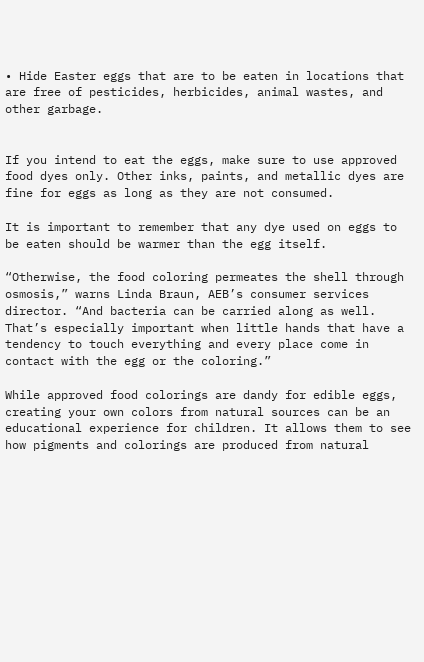• Hide Easter eggs that are to be eaten in locations that are free of pesticides, herbicides, animal wastes, and other garbage.


If you intend to eat the eggs, make sure to use approved food dyes only. Other inks, paints, and metallic dyes are fine for eggs as long as they are not consumed.

It is important to remember that any dye used on eggs to be eaten should be warmer than the egg itself.

“Otherwise, the food coloring permeates the shell through osmosis,” warns Linda Braun, AEB’s consumer services director. “And bacteria can be carried along as well. That’s especially important when little hands that have a tendency to touch everything and every place come in contact with the egg or the coloring.”

While approved food colorings are dandy for edible eggs, creating your own colors from natural sources can be an educational experience for children. It allows them to see how pigments and colorings are produced from natural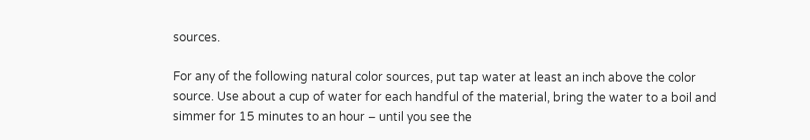sources.

For any of the following natural color sources, put tap water at least an inch above the color source. Use about a cup of water for each handful of the material, bring the water to a boil and simmer for 15 minutes to an hour – until you see the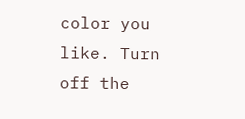color you like. Turn off the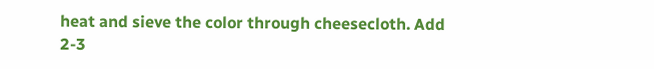heat and sieve the color through cheesecloth. Add 2-3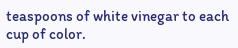teaspoons of white vinegar to each cup of color.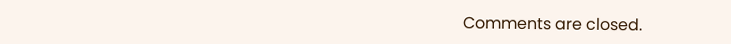Comments are closed.